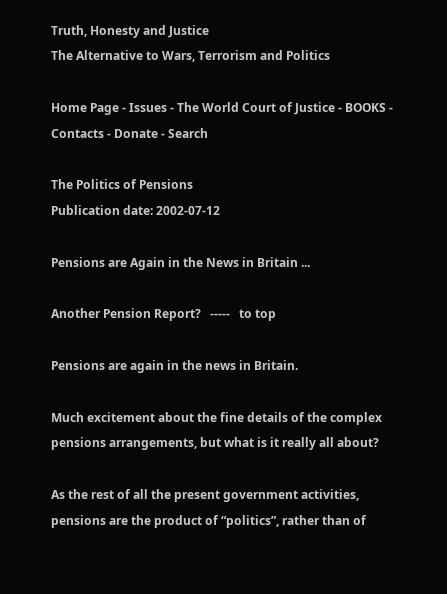Truth, Honesty and Justice
The Alternative to Wars, Terrorism and Politics

Home Page - Issues - The World Court of Justice - BOOKS - Contacts - Donate - Search

The Politics of Pensions
Publication date: 2002-07-12

Pensions are Again in the News in Britain ...

Another Pension Report?   -----   to top

Pensions are again in the news in Britain.

Much excitement about the fine details of the complex pensions arrangements, but what is it really all about?

As the rest of all the present government activities, pensions are the product of “politics”, rather than of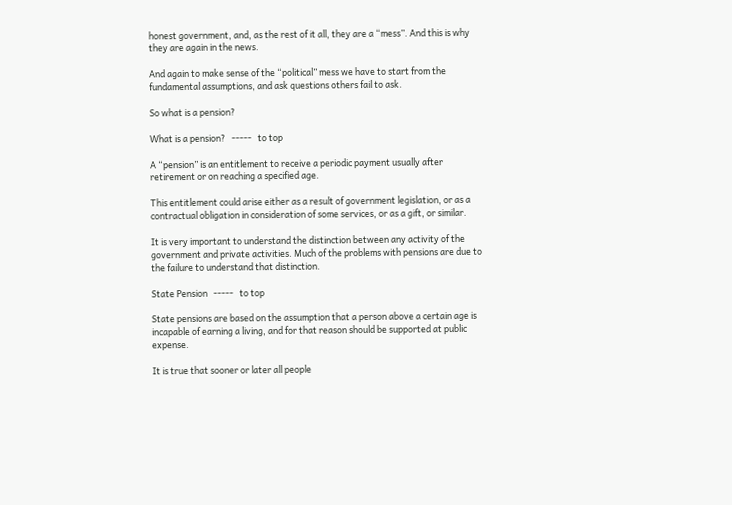honest government, and, as the rest of it all, they are a “mess”. And this is why they are again in the news.

And again to make sense of the “political” mess we have to start from the fundamental assumptions, and ask questions others fail to ask.

So what is a pension?

What is a pension?   -----   to top

A “pension” is an entitlement to receive a periodic payment usually after retirement or on reaching a specified age.

This entitlement could arise either as a result of government legislation, or as a contractual obligation in consideration of some services, or as a gift, or similar.

It is very important to understand the distinction between any activity of the government and private activities. Much of the problems with pensions are due to the failure to understand that distinction.

State Pension   -----   to top

State pensions are based on the assumption that a person above a certain age is incapable of earning a living, and for that reason should be supported at public expense.

It is true that sooner or later all people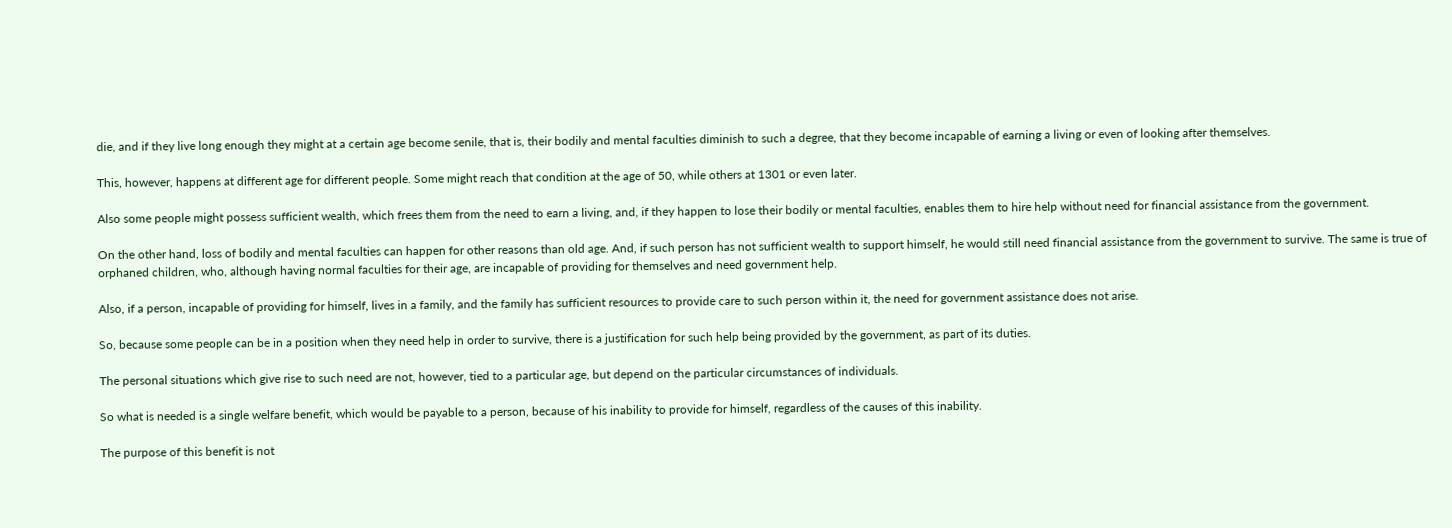die, and if they live long enough they might at a certain age become senile, that is, their bodily and mental faculties diminish to such a degree, that they become incapable of earning a living or even of looking after themselves.

This, however, happens at different age for different people. Some might reach that condition at the age of 50, while others at 1301 or even later.

Also some people might possess sufficient wealth, which frees them from the need to earn a living, and, if they happen to lose their bodily or mental faculties, enables them to hire help without need for financial assistance from the government.

On the other hand, loss of bodily and mental faculties can happen for other reasons than old age. And, if such person has not sufficient wealth to support himself, he would still need financial assistance from the government to survive. The same is true of orphaned children, who, although having normal faculties for their age, are incapable of providing for themselves and need government help.

Also, if a person, incapable of providing for himself, lives in a family, and the family has sufficient resources to provide care to such person within it, the need for government assistance does not arise.

So, because some people can be in a position when they need help in order to survive, there is a justification for such help being provided by the government, as part of its duties.

The personal situations which give rise to such need are not, however, tied to a particular age, but depend on the particular circumstances of individuals.

So what is needed is a single welfare benefit, which would be payable to a person, because of his inability to provide for himself, regardless of the causes of this inability.

The purpose of this benefit is not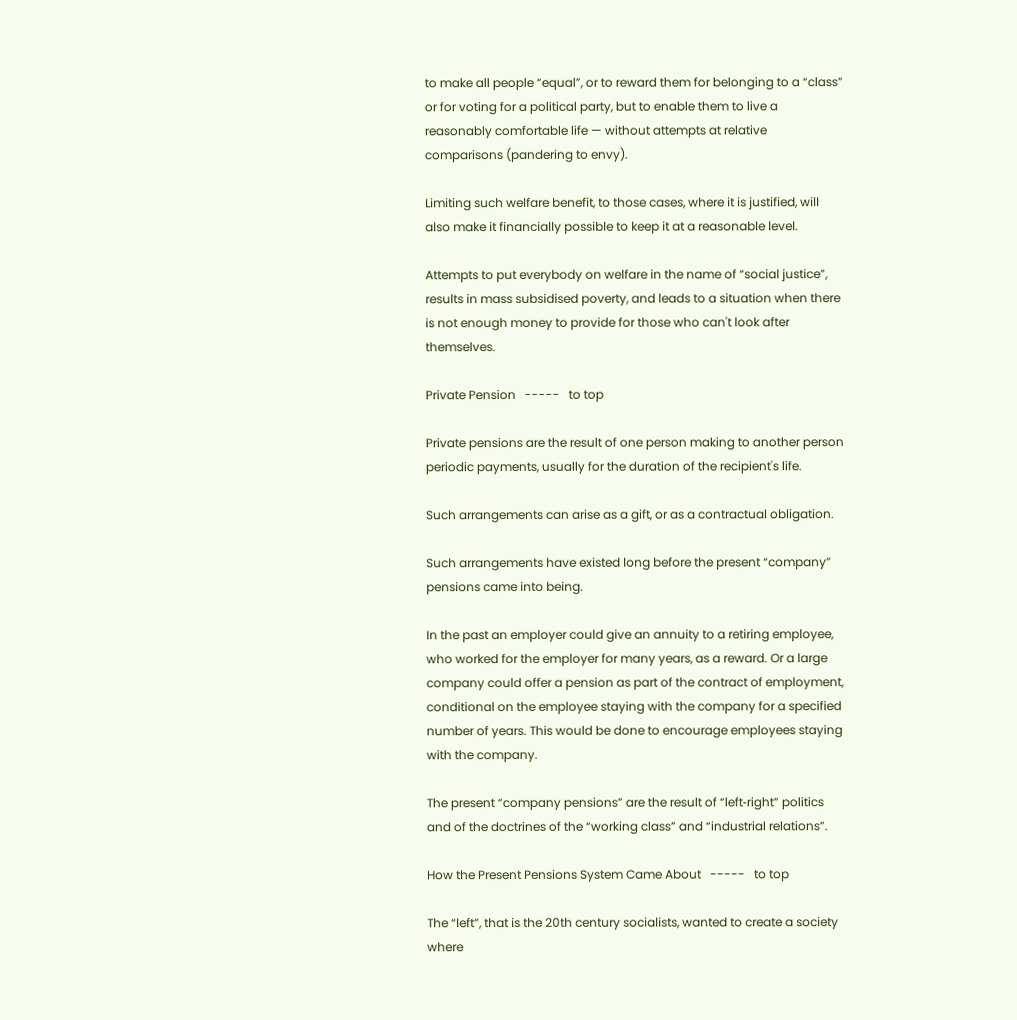to make all people “equal”, or to reward them for belonging to a “class” or for voting for a political party, but to enable them to live a reasonably comfortable life — without attempts at relative comparisons (pandering to envy).

Limiting such welfare benefit, to those cases, where it is justified, will also make it financially possible to keep it at a reasonable level.

Attempts to put everybody on welfare in the name of “social justice”, results in mass subsidised poverty, and leads to a situation when there is not enough money to provide for those who can't look after themselves.

Private Pension   -----   to top

Private pensions are the result of one person making to another person periodic payments, usually for the duration of the recipient's life.

Such arrangements can arise as a gift, or as a contractual obligation.

Such arrangements have existed long before the present “company” pensions came into being.

In the past an employer could give an annuity to a retiring employee, who worked for the employer for many years, as a reward. Or a large company could offer a pension as part of the contract of employment, conditional on the employee staying with the company for a specified number of years. This would be done to encourage employees staying with the company.

The present “company pensions” are the result of “left‐right” politics and of the doctrines of the “working class” and “industrial relations”.

How the Present Pensions System Came About   -----   to top

The “left”, that is the 20th century socialists, wanted to create a society where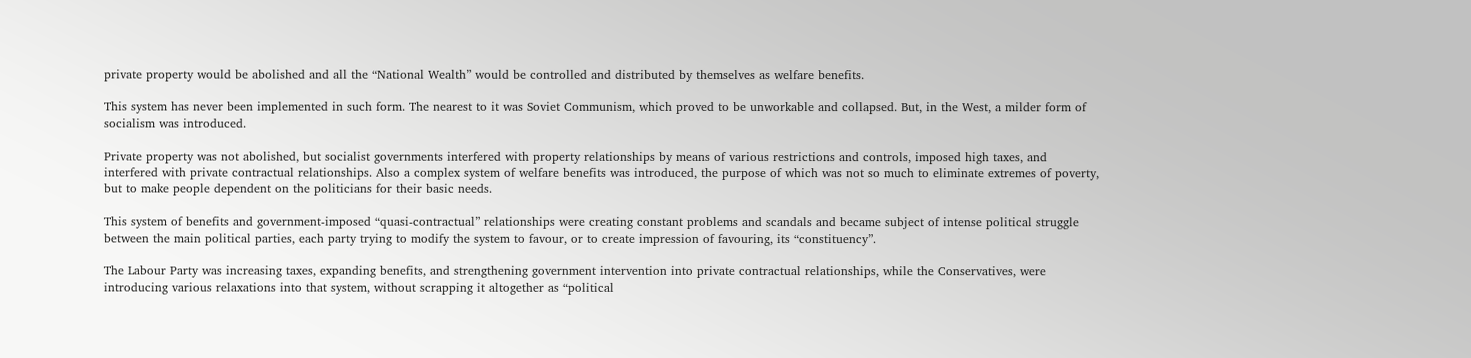private property would be abolished and all the “National Wealth” would be controlled and distributed by themselves as welfare benefits.

This system has never been implemented in such form. The nearest to it was Soviet Communism, which proved to be unworkable and collapsed. But, in the West, a milder form of socialism was introduced.

Private property was not abolished, but socialist governments interfered with property relationships by means of various restrictions and controls, imposed high taxes, and interfered with private contractual relationships. Also a complex system of welfare benefits was introduced, the purpose of which was not so much to eliminate extremes of poverty, but to make people dependent on the politicians for their basic needs.

This system of benefits and government‐imposed “quasi‐contractual” relationships were creating constant problems and scandals and became subject of intense political struggle between the main political parties, each party trying to modify the system to favour, or to create impression of favouring, its “constituency”.

The Labour Party was increasing taxes, expanding benefits, and strengthening government intervention into private contractual relationships, while the Conservatives, were introducing various relaxations into that system, without scrapping it altogether as “political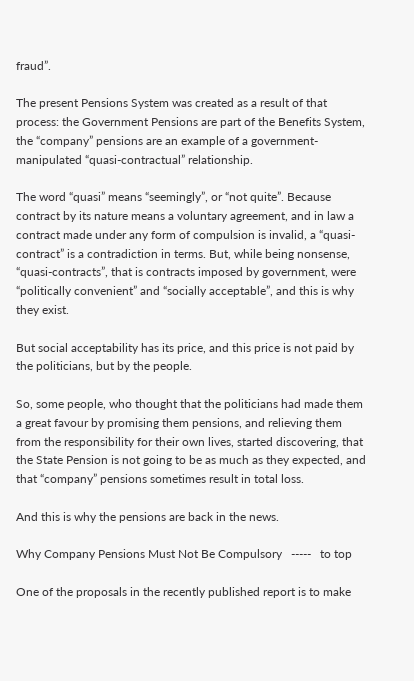fraud”.

The present Pensions System was created as a result of that process: the Government Pensions are part of the Benefits System, the “company” pensions are an example of a government‐manipulated “quasi‐contractual” relationship.

The word “quasi” means “seemingly”, or “not quite”. Because contract by its nature means a voluntary agreement, and in law a contract made under any form of compulsion is invalid, a “quasi‐contract” is a contradiction in terms. But, while being nonsense, “quasi‐contracts”, that is contracts imposed by government, were “politically convenient” and “socially acceptable”, and this is why they exist.

But social acceptability has its price, and this price is not paid by the politicians, but by the people.

So, some people, who thought that the politicians had made them a great favour by promising them pensions, and relieving them from the responsibility for their own lives, started discovering, that the State Pension is not going to be as much as they expected, and that “company” pensions sometimes result in total loss.

And this is why the pensions are back in the news.

Why Company Pensions Must Not Be Compulsory   -----   to top

One of the proposals in the recently published report is to make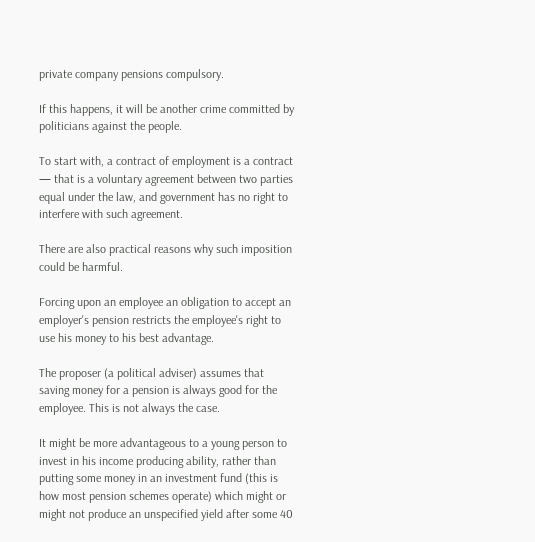private company pensions compulsory.

If this happens, it will be another crime committed by politicians against the people.

To start with, a contract of employment is a contract — that is a voluntary agreement between two parties equal under the law, and government has no right to interfere with such agreement.

There are also practical reasons why such imposition could be harmful.

Forcing upon an employee an obligation to accept an employer's pension restricts the employee's right to use his money to his best advantage.

The proposer (a political adviser) assumes that saving money for a pension is always good for the employee. This is not always the case.

It might be more advantageous to a young person to invest in his income producing ability, rather than putting some money in an investment fund (this is how most pension schemes operate) which might or might not produce an unspecified yield after some 40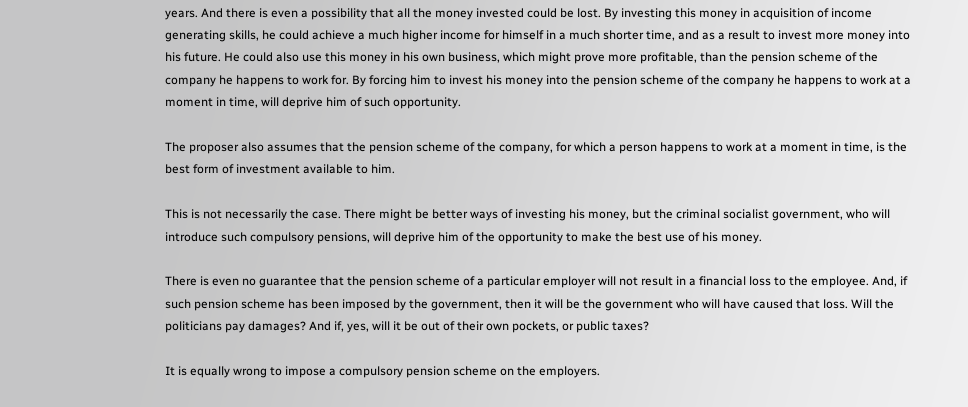years. And there is even a possibility that all the money invested could be lost. By investing this money in acquisition of income generating skills, he could achieve a much higher income for himself in a much shorter time, and as a result to invest more money into his future. He could also use this money in his own business, which might prove more profitable, than the pension scheme of the company he happens to work for. By forcing him to invest his money into the pension scheme of the company he happens to work at a moment in time, will deprive him of such opportunity.

The proposer also assumes that the pension scheme of the company, for which a person happens to work at a moment in time, is the best form of investment available to him.

This is not necessarily the case. There might be better ways of investing his money, but the criminal socialist government, who will introduce such compulsory pensions, will deprive him of the opportunity to make the best use of his money.

There is even no guarantee that the pension scheme of a particular employer will not result in a financial loss to the employee. And, if such pension scheme has been imposed by the government, then it will be the government who will have caused that loss. Will the politicians pay damages? And if, yes, will it be out of their own pockets, or public taxes?

It is equally wrong to impose a compulsory pension scheme on the employers.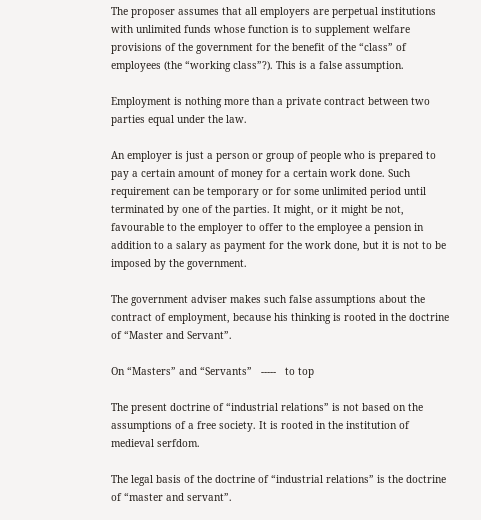The proposer assumes that all employers are perpetual institutions with unlimited funds whose function is to supplement welfare provisions of the government for the benefit of the “class” of employees (the “working class”?). This is a false assumption.

Employment is nothing more than a private contract between two parties equal under the law.

An employer is just a person or group of people who is prepared to pay a certain amount of money for a certain work done. Such requirement can be temporary or for some unlimited period until terminated by one of the parties. It might, or it might be not, favourable to the employer to offer to the employee a pension in addition to a salary as payment for the work done, but it is not to be imposed by the government.

The government adviser makes such false assumptions about the contract of employment, because his thinking is rooted in the doctrine of “Master and Servant”.

On “Masters” and “Servants”   -----   to top

The present doctrine of “industrial relations” is not based on the assumptions of a free society. It is rooted in the institution of medieval serfdom.

The legal basis of the doctrine of “industrial relations” is the doctrine of “master and servant”.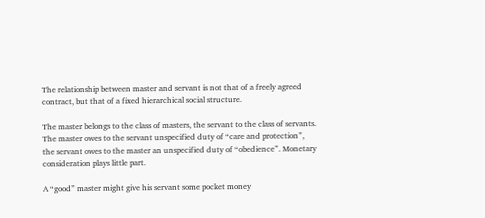The relationship between master and servant is not that of a freely agreed contract, but that of a fixed hierarchical social structure.

The master belongs to the class of masters, the servant to the class of servants. The master owes to the servant unspecified duty of “care and protection”, the servant owes to the master an unspecified duty of “obedience”. Monetary consideration plays little part.

A “good” master might give his servant some pocket money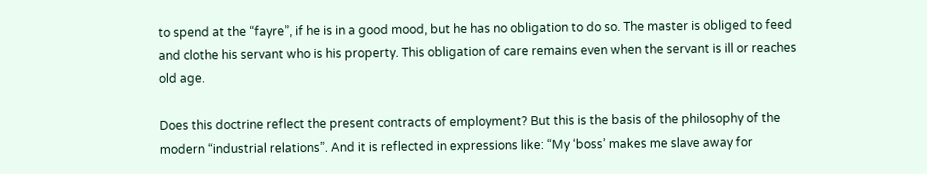to spend at the “fayre”, if he is in a good mood, but he has no obligation to do so. The master is obliged to feed and clothe his servant who is his property. This obligation of care remains even when the servant is ill or reaches old age.

Does this doctrine reflect the present contracts of employment? But this is the basis of the philosophy of the modern “industrial relations”. And it is reflected in expressions like: “My ‘boss’ makes me slave away for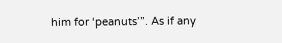him for ‘peanuts’”. As if any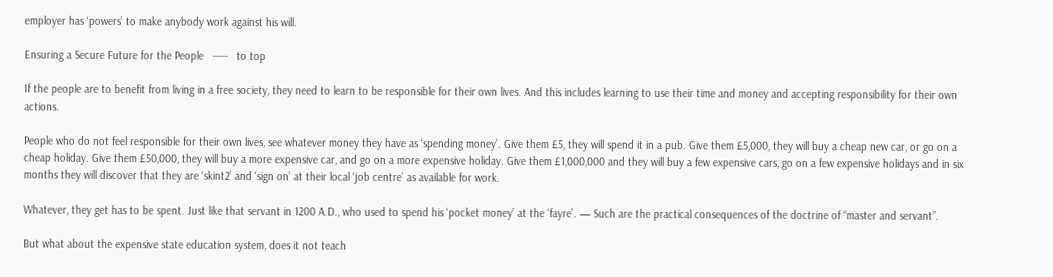employer has ‘powers’ to make anybody work against his will.

Ensuring a Secure Future for the People   -----   to top

If the people are to benefit from living in a free society, they need to learn to be responsible for their own lives. And this includes learning to use their time and money and accepting responsibility for their own actions.

People who do not feel responsible for their own lives, see whatever money they have as ‘spending money’. Give them £5, they will spend it in a pub. Give them £5,000, they will buy a cheap new car, or go on a cheap holiday. Give them £50,000, they will buy a more expensive car, and go on a more expensive holiday. Give them £1,000,000 and they will buy a few expensive cars, go on a few expensive holidays and in six months they will discover that they are ‘skint2’ and ‘sign on’ at their local ‘job centre’ as available for work.

Whatever, they get has to be spent. Just like that servant in 1200 A.D., who used to spend his ‘pocket money’ at the ‘fayre’. — Such are the practical consequences of the doctrine of “master and servant”.

But what about the expensive state education system, does it not teach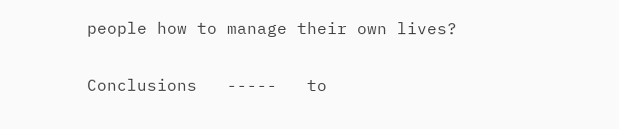people how to manage their own lives?

Conclusions   -----   to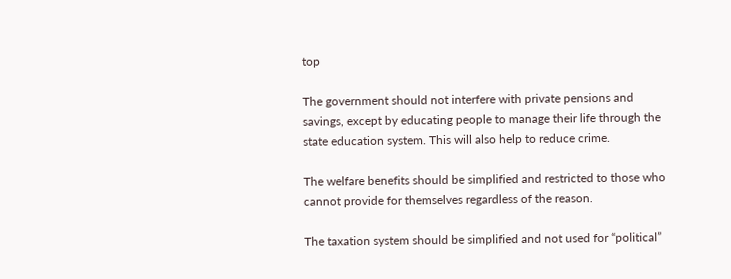top

The government should not interfere with private pensions and savings, except by educating people to manage their life through the state education system. This will also help to reduce crime.

The welfare benefits should be simplified and restricted to those who cannot provide for themselves regardless of the reason.

The taxation system should be simplified and not used for “political”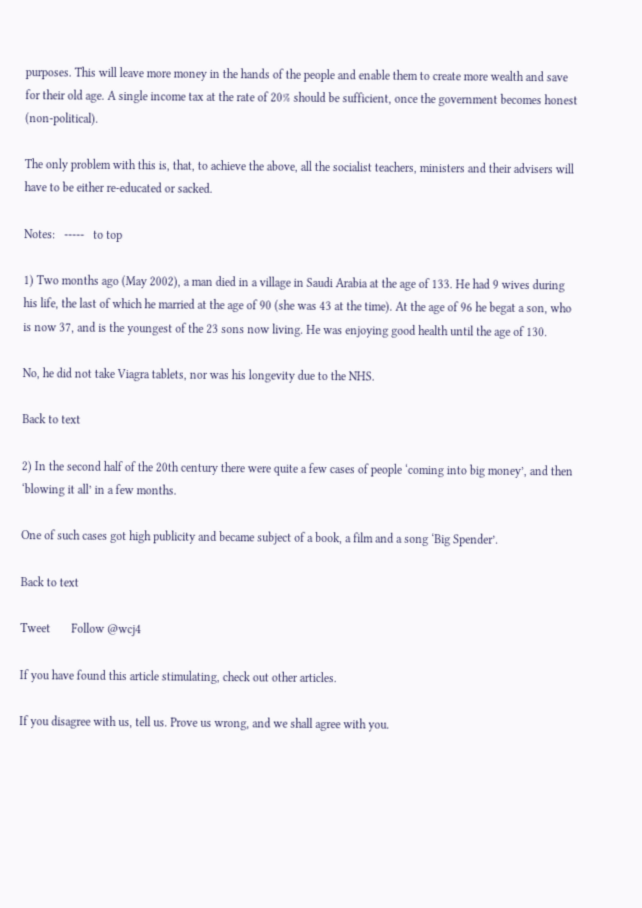purposes. This will leave more money in the hands of the people and enable them to create more wealth and save for their old age. A single income tax at the rate of 20% should be sufficient, once the government becomes honest (non‐political).

The only problem with this is, that, to achieve the above, all the socialist teachers, ministers and their advisers will have to be either re‐educated or sacked.

Notes:   -----   to top

1) Two months ago (May 2002), a man died in a village in Saudi Arabia at the age of 133. He had 9 wives during his life, the last of which he married at the age of 90 (she was 43 at the time). At the age of 96 he begat a son, who is now 37, and is the youngest of the 23 sons now living. He was enjoying good health until the age of 130.

No, he did not take Viagra tablets, nor was his longevity due to the NHS.

Back to text

2) In the second half of the 20th century there were quite a few cases of people ‘coming into big money’, and then ‘blowing it all’ in a few months.

One of such cases got high publicity and became subject of a book, a film and a song ‘Big Spender’.

Back to text

Tweet       Follow @wcj4

If you have found this article stimulating, check out other articles.

If you disagree with us, tell us. Prove us wrong, and we shall agree with you.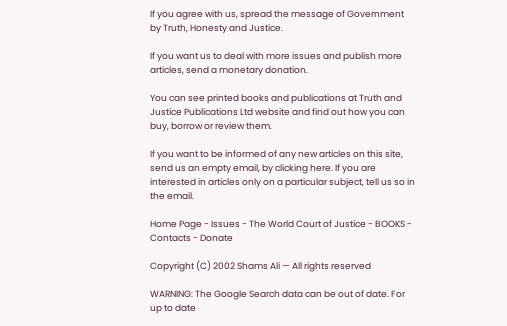If you agree with us, spread the message of Government by Truth, Honesty and Justice.

If you want us to deal with more issues and publish more articles, send a monetary donation.

You can see printed books and publications at Truth and Justice Publications Ltd website and find out how you can buy, borrow or review them.

If you want to be informed of any new articles on this site, send us an empty email, by clicking here. If you are interested in articles only on a particular subject, tell us so in the email.

Home Page - Issues - The World Court of Justice - BOOKS - Contacts - Donate

Copyright (C) 2002 Shams Ali — All rights reserved

WARNING: The Google Search data can be out of date. For up to date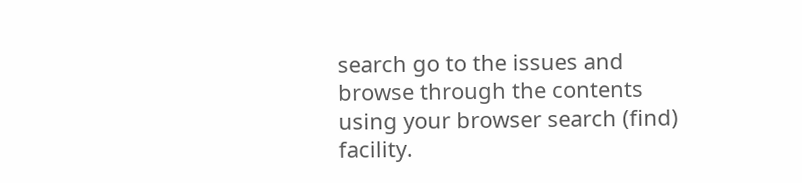search go to the issues and browse through the contents using your browser search (find) facility.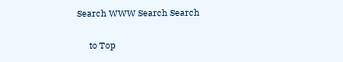Search WWW Search Search

      to Top